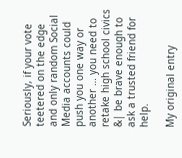Seriously, if your vote teetered on the edge and only random Social Media accounts could push you one way or another … you need to retake high school civics &| be brave enough to ask a trusted friend for help.

My original entry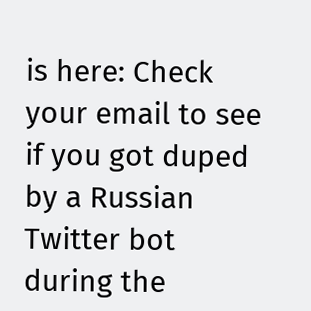is here: Check your email to see if you got duped by a Russian Twitter bot during the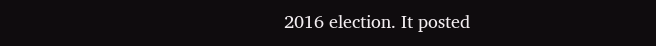2016 election. It posted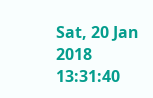Sat, 20 Jan 2018 13:31:40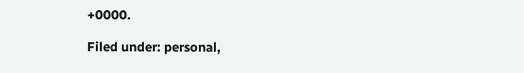+0000.

Filed under: personal,